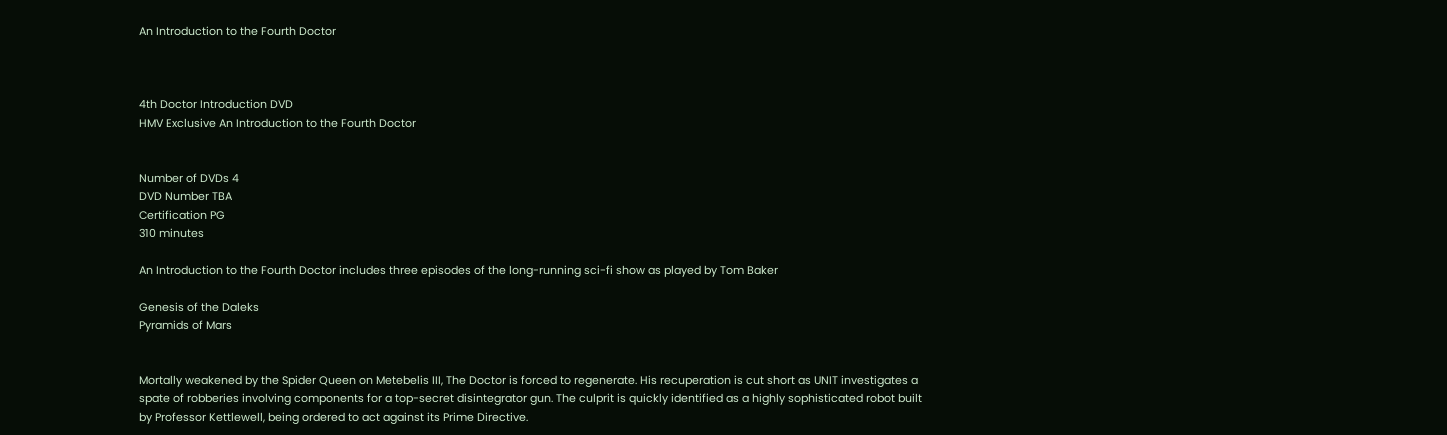An Introduction to the Fourth Doctor



4th Doctor Introduction DVD
HMV Exclusive An Introduction to the Fourth Doctor


Number of DVDs 4
DVD Number TBA
Certification PG
310 minutes

An Introduction to the Fourth Doctor includes three episodes of the long-running sci-fi show as played by Tom Baker

Genesis of the Daleks
Pyramids of Mars


Mortally weakened by the Spider Queen on Metebelis III, The Doctor is forced to regenerate. His recuperation is cut short as UNIT investigates a spate of robberies involving components for a top-secret disintegrator gun. The culprit is quickly identified as a highly sophisticated robot built by Professor Kettlewell, being ordered to act against its Prime Directive.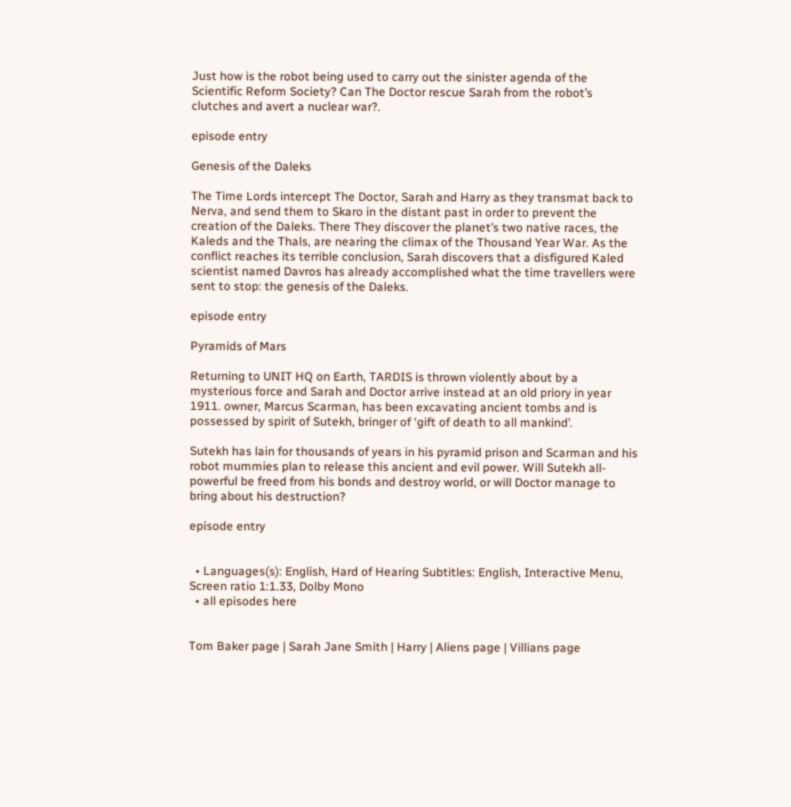Just how is the robot being used to carry out the sinister agenda of the Scientific Reform Society? Can The Doctor rescue Sarah from the robot’s clutches and avert a nuclear war?.

episode entry

Genesis of the Daleks

The Time Lords intercept The Doctor, Sarah and Harry as they transmat back to Nerva, and send them to Skaro in the distant past in order to prevent the creation of the Daleks. There They discover the planet’s two native races, the Kaleds and the Thals, are nearing the climax of the Thousand Year War. As the conflict reaches its terrible conclusion, Sarah discovers that a disfigured Kaled scientist named Davros has already accomplished what the time travellers were sent to stop: the genesis of the Daleks.

episode entry

Pyramids of Mars

Returning to UNIT HQ on Earth, TARDIS is thrown violently about by a mysterious force and Sarah and Doctor arrive instead at an old priory in year 1911. owner, Marcus Scarman, has been excavating ancient tombs and is possessed by spirit of Sutekh, bringer of ‘gift of death to all mankind’.

Sutekh has lain for thousands of years in his pyramid prison and Scarman and his robot mummies plan to release this ancient and evil power. Will Sutekh all-powerful be freed from his bonds and destroy world, or will Doctor manage to bring about his destruction?

episode entry


  • Languages(s): English, Hard of Hearing Subtitles: English, Interactive Menu, Screen ratio 1:1.33, Dolby Mono
  • all episodes here


Tom Baker page | Sarah Jane Smith | Harry | Aliens page | Villians page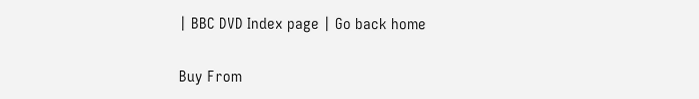| BBC DVD Index page | Go back home

Buy From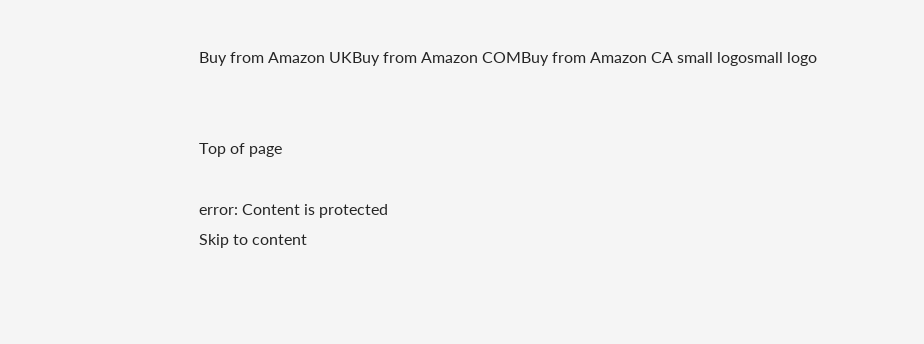Buy from Amazon UKBuy from Amazon COMBuy from Amazon CA small logosmall logo


Top of page

error: Content is protected
Skip to content